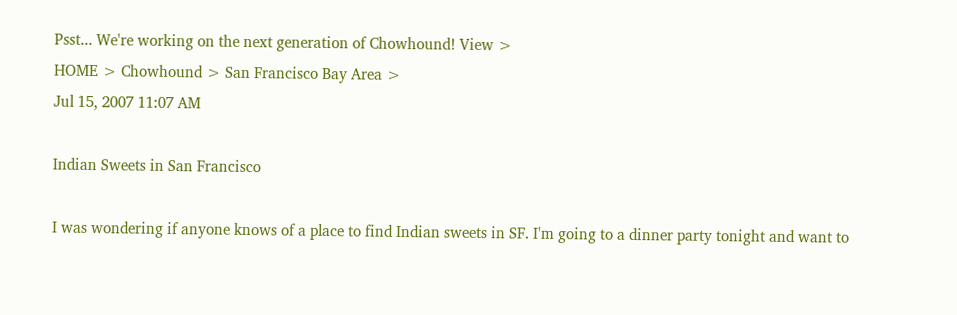Psst... We're working on the next generation of Chowhound! View >
HOME > Chowhound > San Francisco Bay Area >
Jul 15, 2007 11:07 AM

Indian Sweets in San Francisco

I was wondering if anyone knows of a place to find Indian sweets in SF. I'm going to a dinner party tonight and want to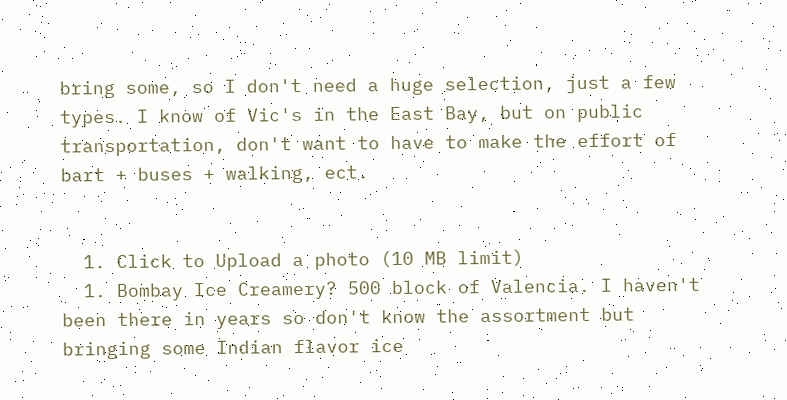bring some, so I don't need a huge selection, just a few types. I know of Vic's in the East Bay, but on public transportation, don't want to have to make the effort of bart + buses + walking, ect.


  1. Click to Upload a photo (10 MB limit)
  1. Bombay Ice Creamery? 500 block of Valencia. I haven't been there in years so don't know the assortment but bringing some Indian flavor ice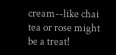cream--like chai tea or rose might be a treat!